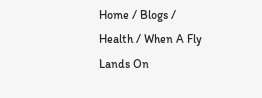Home / Blogs / Health / When A Fly Lands On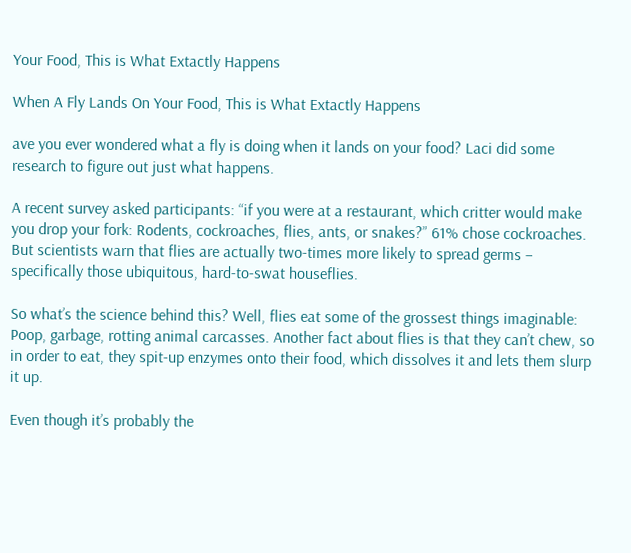Your Food, This is What Extactly Happens

When A Fly Lands On Your Food, This is What Extactly Happens

ave you ever wondered what a fly is doing when it lands on your food? Laci did some research to figure out just what happens.

A recent survey asked participants: “if you were at a restaurant, which critter would make you drop your fork: Rodents, cockroaches, flies, ants, or snakes?” 61% chose cockroaches. But scientists warn that flies are actually two-times more likely to spread germs – specifically those ubiquitous, hard-to-swat houseflies.

So what’s the science behind this? Well, flies eat some of the grossest things imaginable: Poop, garbage, rotting animal carcasses. Another fact about flies is that they can’t chew, so in order to eat, they spit-up enzymes onto their food, which dissolves it and lets them slurp it up.

Even though it’s probably the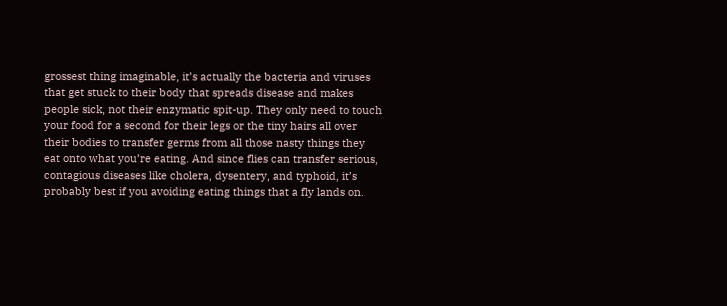grossest thing imaginable, it’s actually the bacteria and viruses that get stuck to their body that spreads disease and makes people sick, not their enzymatic spit-up. They only need to touch your food for a second for their legs or the tiny hairs all over their bodies to transfer germs from all those nasty things they eat onto what you’re eating. And since flies can transfer serious, contagious diseases like cholera, dysentery, and typhoid, it’s probably best if you avoiding eating things that a fly lands on.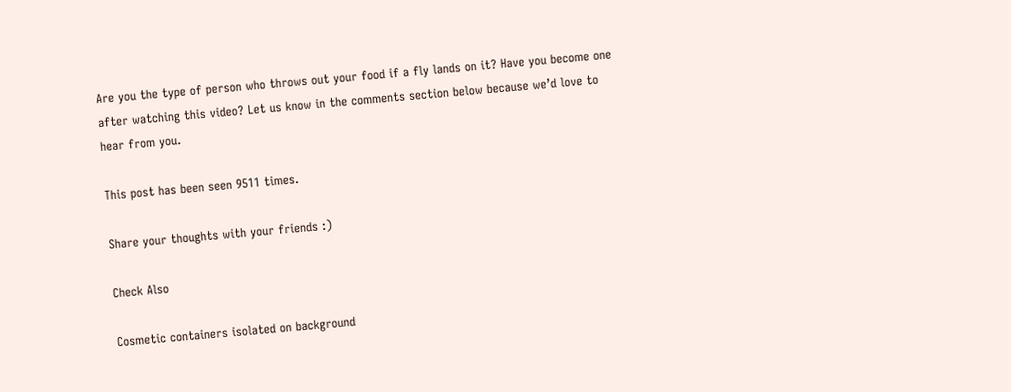Are you the type of person who throws out your food if a fly lands on it? Have you become one after watching this video? Let us know in the comments section below because we’d love to hear from you.

This post has been seen 9511 times.

Share your thoughts with your friends :)

Check Also

Cosmetic containers isolated on background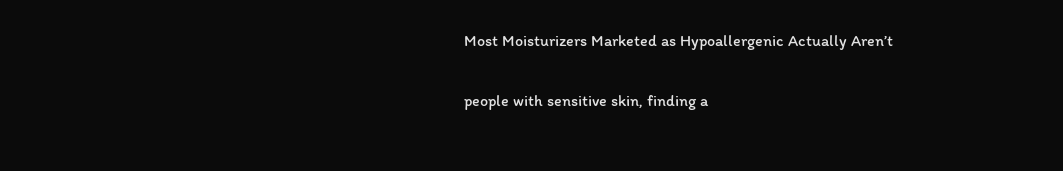Most Moisturizers Marketed as Hypoallergenic Actually Aren’t

people with sensitive skin, finding a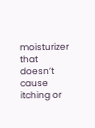moisturizer that doesn’t cause itching or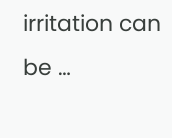irritation can be …